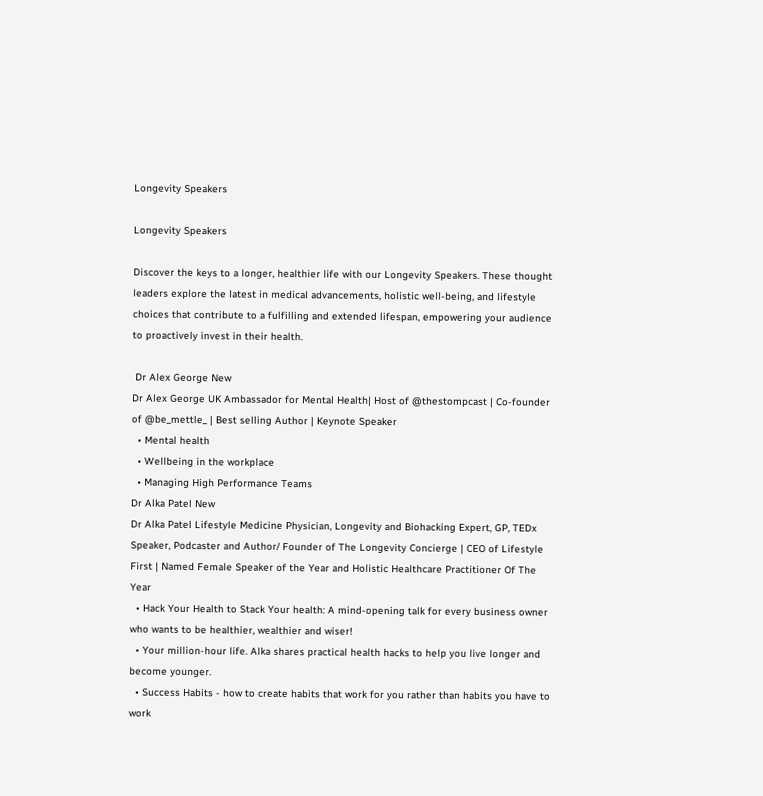Longevity Speakers

Longevity Speakers

Discover the keys to a longer, healthier life with our Longevity Speakers. These thought leaders explore the latest in medical advancements, holistic well-being, and lifestyle choices that contribute to a fulfilling and extended lifespan, empowering your audience to proactively invest in their health.

 Dr Alex George New
Dr Alex George UK Ambassador for Mental Health| Host of @thestompcast | Co-founder of @be_mettle_ | Best selling Author | Keynote Speaker
  • Mental health
  • Wellbeing in the workplace
  • Managing High Performance Teams
Dr Alka Patel New
Dr Alka Patel Lifestyle Medicine Physician, Longevity and Biohacking Expert, GP, TEDx Speaker, Podcaster and Author/ Founder of The Longevity Concierge | CEO of Lifestyle First | Named Female Speaker of the Year and Holistic Healthcare Practitioner Of The Year
  • Hack Your Health to Stack Your health: A mind-opening talk for every business owner who wants to be healthier, wealthier and wiser!
  • Your million-hour life. Alka shares practical health hacks to help you live longer and become younger.
  • Success Habits - how to create habits that work for you rather than habits you have to work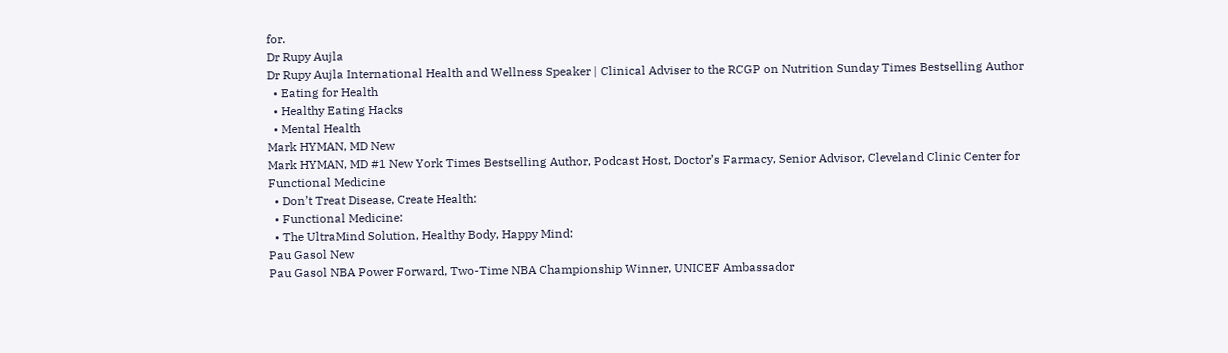for.
Dr Rupy Aujla
Dr Rupy Aujla International Health and Wellness Speaker | Clinical Adviser to the RCGP on Nutrition Sunday Times Bestselling Author
  • Eating for Health
  • Healthy Eating Hacks
  • Mental Health
Mark HYMAN, MD New
Mark HYMAN, MD #1 New York Times Bestselling Author, Podcast Host, Doctor’s Farmacy, Senior Advisor, Cleveland Clinic Center for Functional Medicine
  • Don’t Treat Disease, Create Health:
  • Functional Medicine:
  • The UltraMind Solution, Healthy Body, Happy Mind:
Pau Gasol New
Pau Gasol NBA Power Forward, Two-Time NBA Championship Winner, UNICEF Ambassador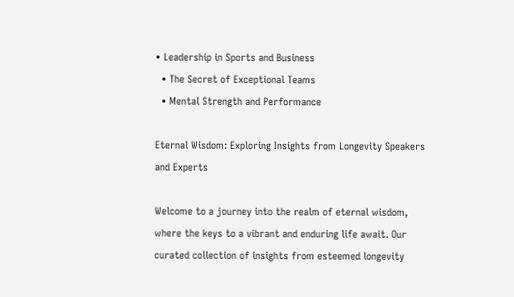• Leadership in Sports and Business
  • The Secret of Exceptional Teams
  • Mental Strength and Performance

Eternal Wisdom: Exploring Insights from Longevity Speakers and Experts

Welcome to a journey into the realm of eternal wisdom, where the keys to a vibrant and enduring life await. Our curated collection of insights from esteemed longevity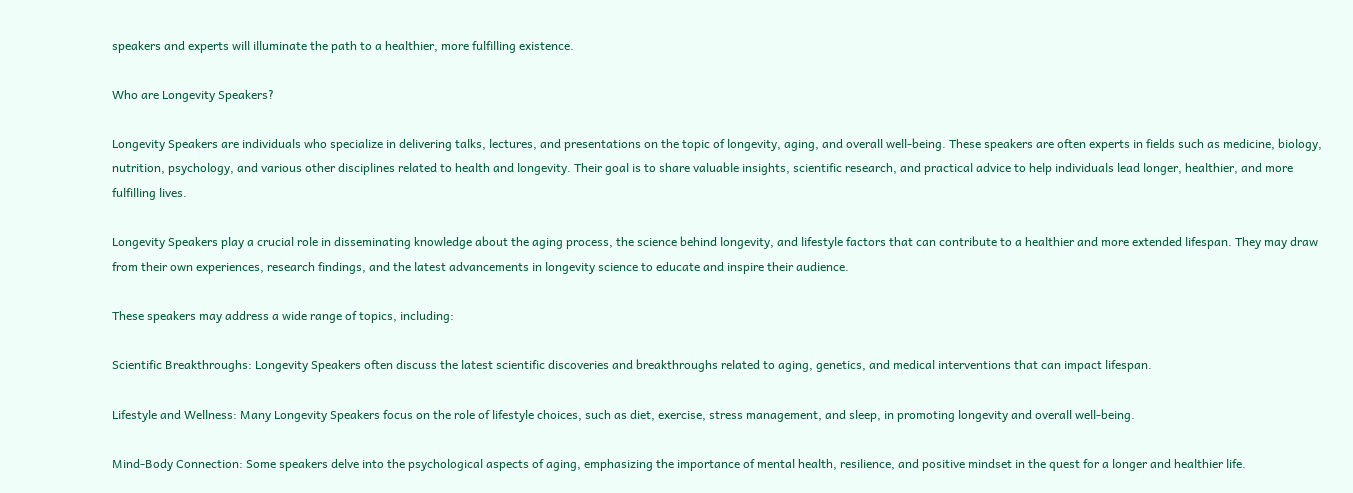speakers and experts will illuminate the path to a healthier, more fulfilling existence.

Who are Longevity Speakers?

Longevity Speakers are individuals who specialize in delivering talks, lectures, and presentations on the topic of longevity, aging, and overall well-being. These speakers are often experts in fields such as medicine, biology, nutrition, psychology, and various other disciplines related to health and longevity. Their goal is to share valuable insights, scientific research, and practical advice to help individuals lead longer, healthier, and more fulfilling lives.

Longevity Speakers play a crucial role in disseminating knowledge about the aging process, the science behind longevity, and lifestyle factors that can contribute to a healthier and more extended lifespan. They may draw from their own experiences, research findings, and the latest advancements in longevity science to educate and inspire their audience.

These speakers may address a wide range of topics, including:

Scientific Breakthroughs: Longevity Speakers often discuss the latest scientific discoveries and breakthroughs related to aging, genetics, and medical interventions that can impact lifespan.

Lifestyle and Wellness: Many Longevity Speakers focus on the role of lifestyle choices, such as diet, exercise, stress management, and sleep, in promoting longevity and overall well-being.

Mind-Body Connection: Some speakers delve into the psychological aspects of aging, emphasizing the importance of mental health, resilience, and positive mindset in the quest for a longer and healthier life.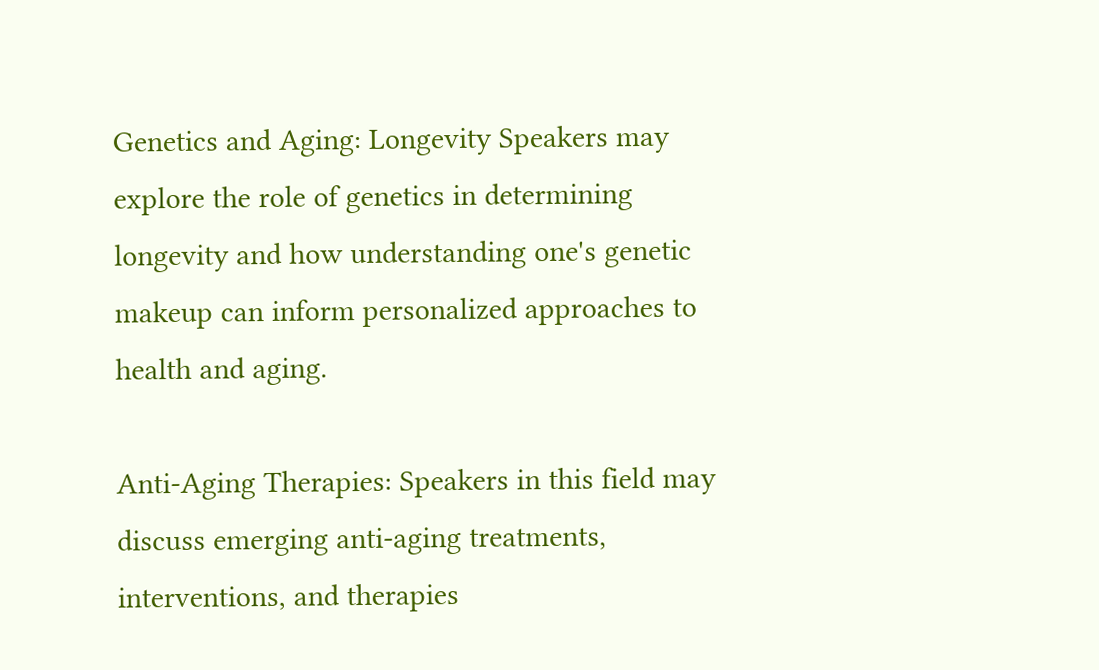Genetics and Aging: Longevity Speakers may explore the role of genetics in determining longevity and how understanding one's genetic makeup can inform personalized approaches to health and aging.

Anti-Aging Therapies: Speakers in this field may discuss emerging anti-aging treatments, interventions, and therapies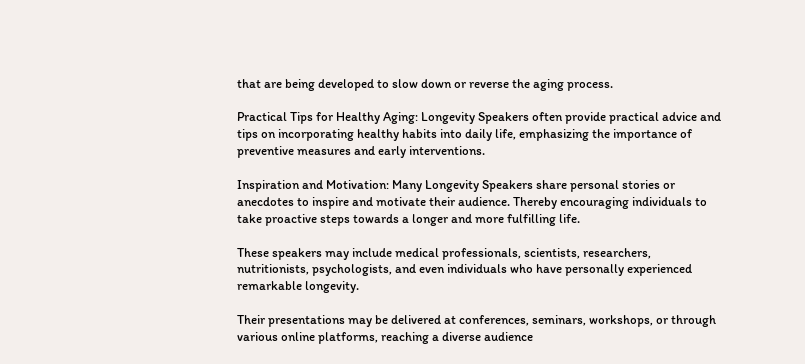that are being developed to slow down or reverse the aging process.

Practical Tips for Healthy Aging: Longevity Speakers often provide practical advice and tips on incorporating healthy habits into daily life, emphasizing the importance of preventive measures and early interventions.

Inspiration and Motivation: Many Longevity Speakers share personal stories or anecdotes to inspire and motivate their audience. Thereby encouraging individuals to take proactive steps towards a longer and more fulfilling life.

These speakers may include medical professionals, scientists, researchers, nutritionists, psychologists, and even individuals who have personally experienced remarkable longevity.

Their presentations may be delivered at conferences, seminars, workshops, or through various online platforms, reaching a diverse audience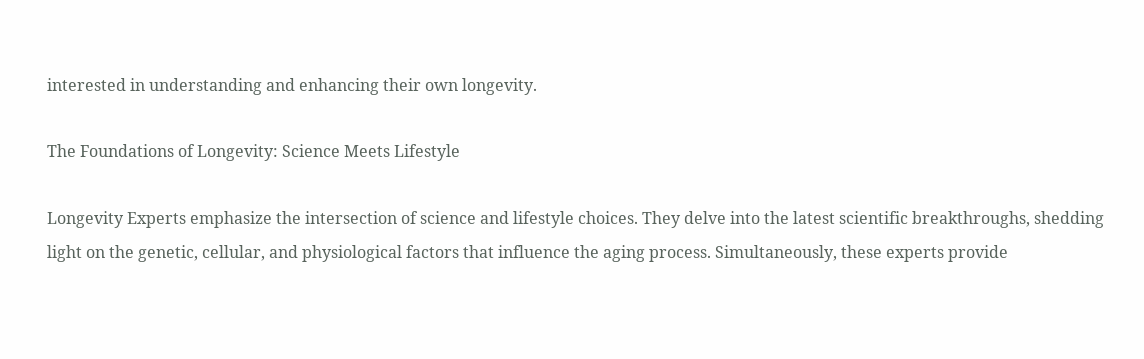interested in understanding and enhancing their own longevity.

The Foundations of Longevity: Science Meets Lifestyle

Longevity Experts emphasize the intersection of science and lifestyle choices. They delve into the latest scientific breakthroughs, shedding light on the genetic, cellular, and physiological factors that influence the aging process. Simultaneously, these experts provide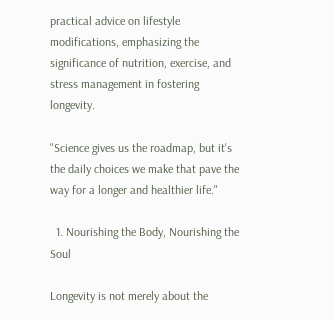practical advice on lifestyle modifications, emphasizing the significance of nutrition, exercise, and stress management in fostering longevity.

"Science gives us the roadmap, but it's the daily choices we make that pave the way for a longer and healthier life."

  1. Nourishing the Body, Nourishing the Soul

Longevity is not merely about the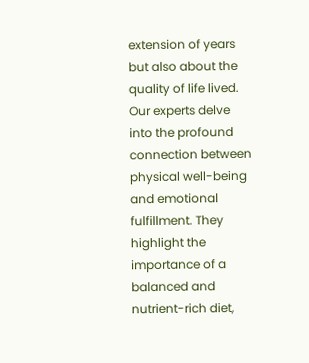extension of years but also about the quality of life lived. Our experts delve into the profound connection between physical well-being and emotional fulfillment. They highlight the importance of a balanced and nutrient-rich diet,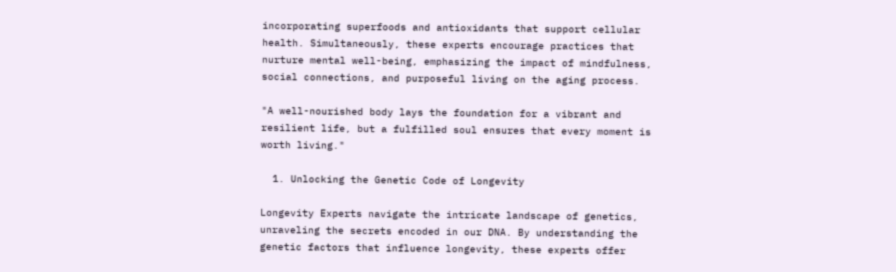incorporating superfoods and antioxidants that support cellular health. Simultaneously, these experts encourage practices that nurture mental well-being, emphasizing the impact of mindfulness, social connections, and purposeful living on the aging process.

"A well-nourished body lays the foundation for a vibrant and resilient life, but a fulfilled soul ensures that every moment is worth living."

  1. Unlocking the Genetic Code of Longevity

Longevity Experts navigate the intricate landscape of genetics, unraveling the secrets encoded in our DNA. By understanding the genetic factors that influence longevity, these experts offer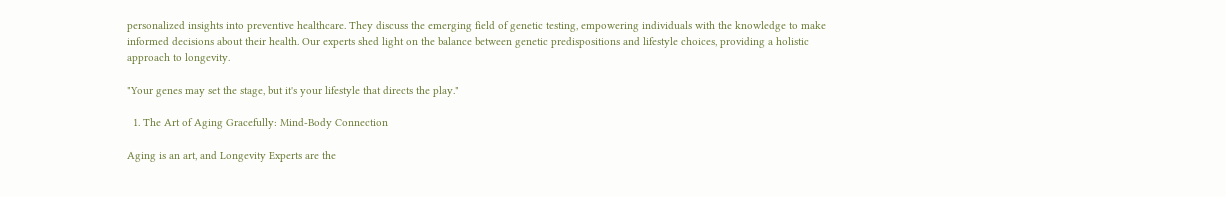personalized insights into preventive healthcare. They discuss the emerging field of genetic testing, empowering individuals with the knowledge to make informed decisions about their health. Our experts shed light on the balance between genetic predispositions and lifestyle choices, providing a holistic approach to longevity.

"Your genes may set the stage, but it's your lifestyle that directs the play."

  1. The Art of Aging Gracefully: Mind-Body Connection

Aging is an art, and Longevity Experts are the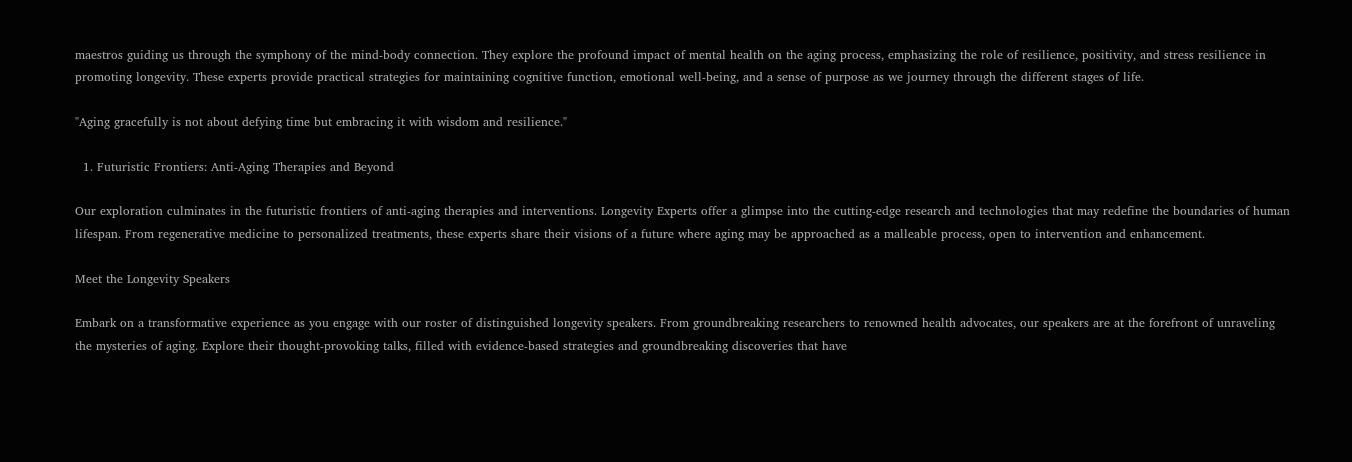maestros guiding us through the symphony of the mind-body connection. They explore the profound impact of mental health on the aging process, emphasizing the role of resilience, positivity, and stress resilience in promoting longevity. These experts provide practical strategies for maintaining cognitive function, emotional well-being, and a sense of purpose as we journey through the different stages of life.

"Aging gracefully is not about defying time but embracing it with wisdom and resilience."

  1. Futuristic Frontiers: Anti-Aging Therapies and Beyond

Our exploration culminates in the futuristic frontiers of anti-aging therapies and interventions. Longevity Experts offer a glimpse into the cutting-edge research and technologies that may redefine the boundaries of human lifespan. From regenerative medicine to personalized treatments, these experts share their visions of a future where aging may be approached as a malleable process, open to intervention and enhancement.

Meet the Longevity Speakers

Embark on a transformative experience as you engage with our roster of distinguished longevity speakers. From groundbreaking researchers to renowned health advocates, our speakers are at the forefront of unraveling the mysteries of aging. Explore their thought-provoking talks, filled with evidence-based strategies and groundbreaking discoveries that have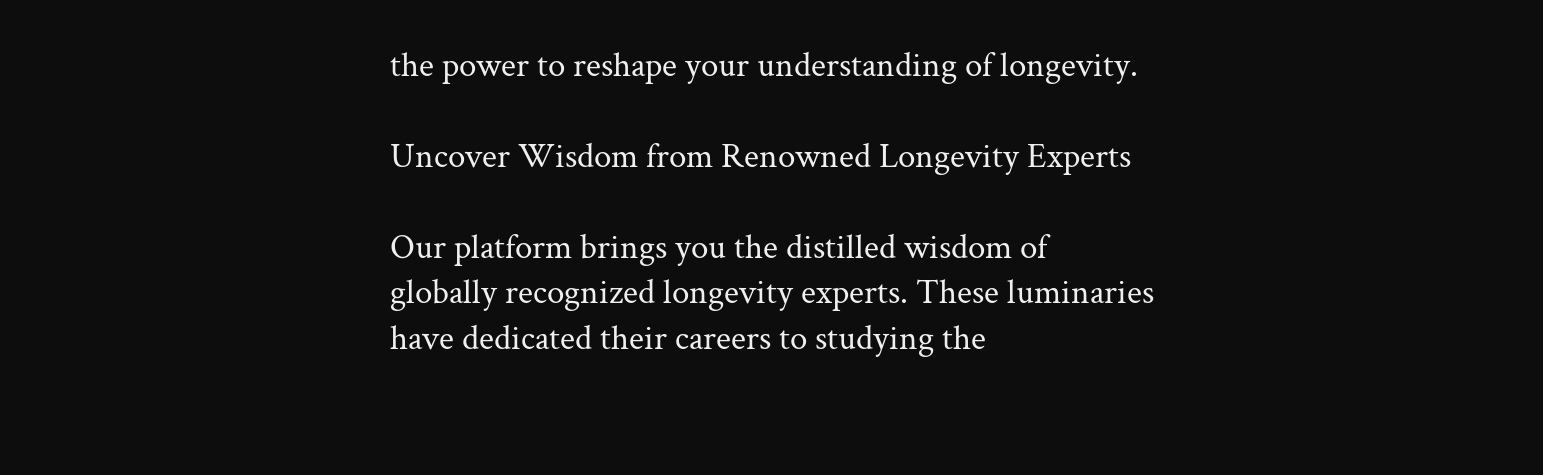the power to reshape your understanding of longevity.

Uncover Wisdom from Renowned Longevity Experts

Our platform brings you the distilled wisdom of globally recognized longevity experts. These luminaries have dedicated their careers to studying the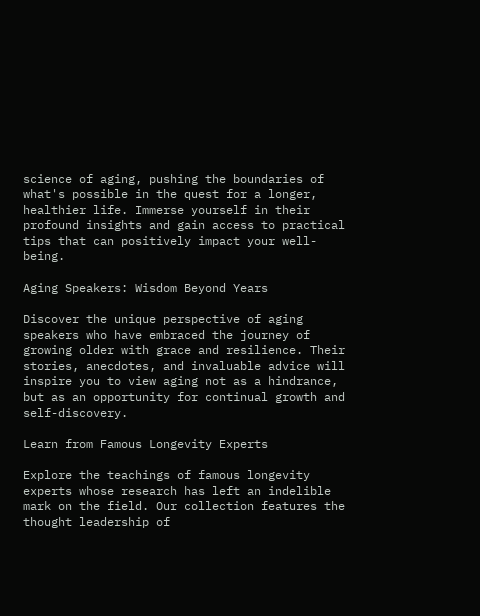science of aging, pushing the boundaries of what's possible in the quest for a longer, healthier life. Immerse yourself in their profound insights and gain access to practical tips that can positively impact your well-being.

Aging Speakers: Wisdom Beyond Years

Discover the unique perspective of aging speakers who have embraced the journey of growing older with grace and resilience. Their stories, anecdotes, and invaluable advice will inspire you to view aging not as a hindrance, but as an opportunity for continual growth and self-discovery.

Learn from Famous Longevity Experts

Explore the teachings of famous longevity experts whose research has left an indelible mark on the field. Our collection features the thought leadership of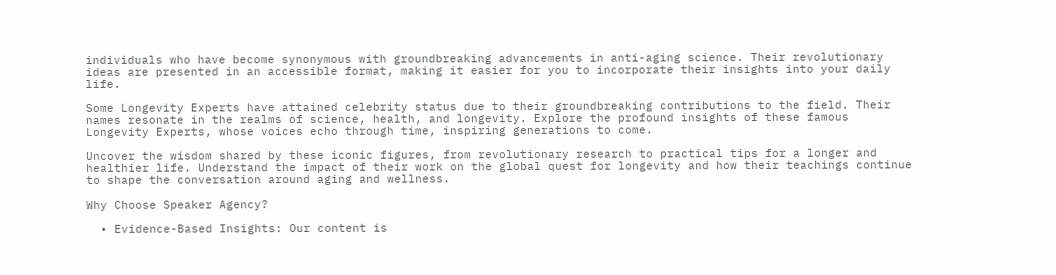individuals who have become synonymous with groundbreaking advancements in anti-aging science. Their revolutionary ideas are presented in an accessible format, making it easier for you to incorporate their insights into your daily life.

Some Longevity Experts have attained celebrity status due to their groundbreaking contributions to the field. Their names resonate in the realms of science, health, and longevity. Explore the profound insights of these famous Longevity Experts, whose voices echo through time, inspiring generations to come.

Uncover the wisdom shared by these iconic figures, from revolutionary research to practical tips for a longer and healthier life. Understand the impact of their work on the global quest for longevity and how their teachings continue to shape the conversation around aging and wellness.

Why Choose Speaker Agency?

  • Evidence-Based Insights: Our content is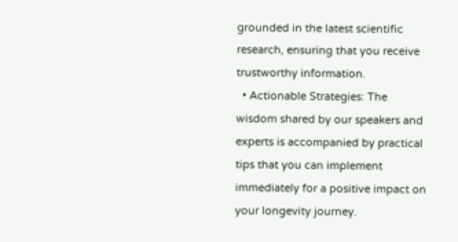grounded in the latest scientific research, ensuring that you receive trustworthy information.
  • Actionable Strategies: The wisdom shared by our speakers and experts is accompanied by practical tips that you can implement immediately for a positive impact on your longevity journey.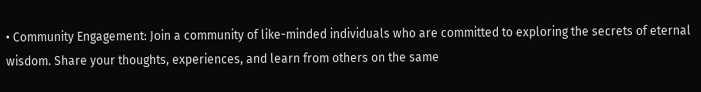• Community Engagement: Join a community of like-minded individuals who are committed to exploring the secrets of eternal wisdom. Share your thoughts, experiences, and learn from others on the same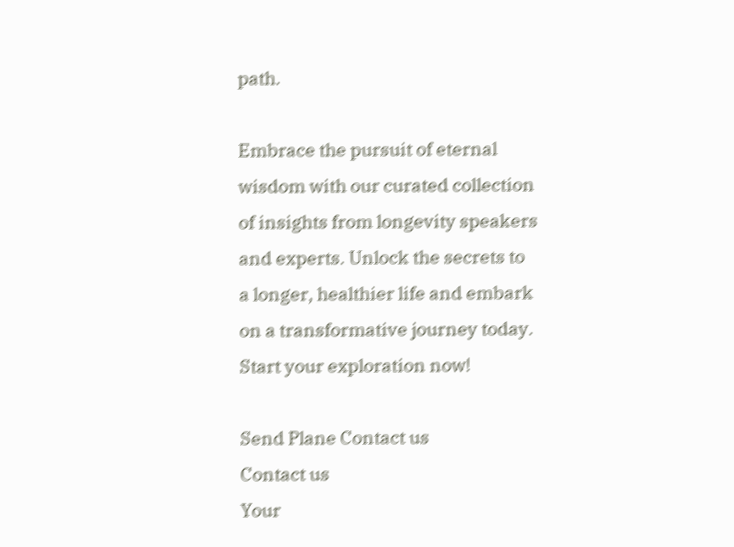path.

Embrace the pursuit of eternal wisdom with our curated collection of insights from longevity speakers and experts. Unlock the secrets to a longer, healthier life and embark on a transformative journey today. Start your exploration now!

Send Plane Contact us
Contact us
Your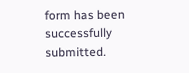form has been successfully submitted.